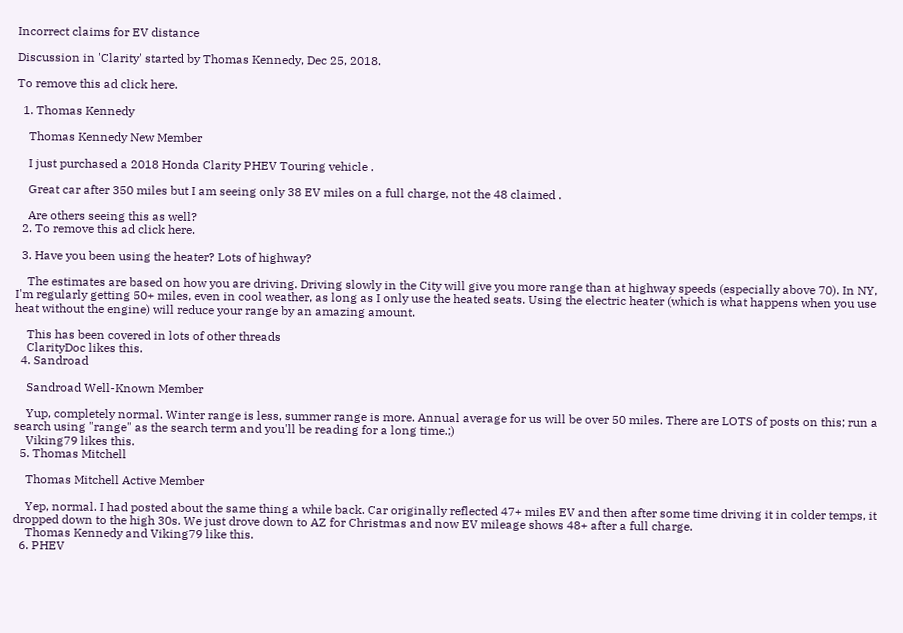Incorrect claims for EV distance

Discussion in 'Clarity' started by Thomas Kennedy, Dec 25, 2018.

To remove this ad click here.

  1. Thomas Kennedy

    Thomas Kennedy New Member

    I just purchased a 2018 Honda Clarity PHEV Touring vehicle .

    Great car after 350 miles but I am seeing only 38 EV miles on a full charge, not the 48 claimed .

    Are others seeing this as well?
  2. To remove this ad click here.

  3. Have you been using the heater? Lots of highway?

    The estimates are based on how you are driving. Driving slowly in the City will give you more range than at highway speeds (especially above 70). In NY, I'm regularly getting 50+ miles, even in cool weather, as long as I only use the heated seats. Using the electric heater (which is what happens when you use heat without the engine) will reduce your range by an amazing amount.

    This has been covered in lots of other threads
    ClarityDoc likes this.
  4. Sandroad

    Sandroad Well-Known Member

    Yup, completely normal. Winter range is less, summer range is more. Annual average for us will be over 50 miles. There are LOTS of posts on this; run a search using "range" as the search term and you'll be reading for a long time.;)
    Viking79 likes this.
  5. Thomas Mitchell

    Thomas Mitchell Active Member

    Yep, normal. I had posted about the same thing a while back. Car originally reflected 47+ miles EV and then after some time driving it in colder temps, it dropped down to the high 30s. We just drove down to AZ for Christmas and now EV mileage shows 48+ after a full charge.
    Thomas Kennedy and Viking79 like this.
  6. PHEV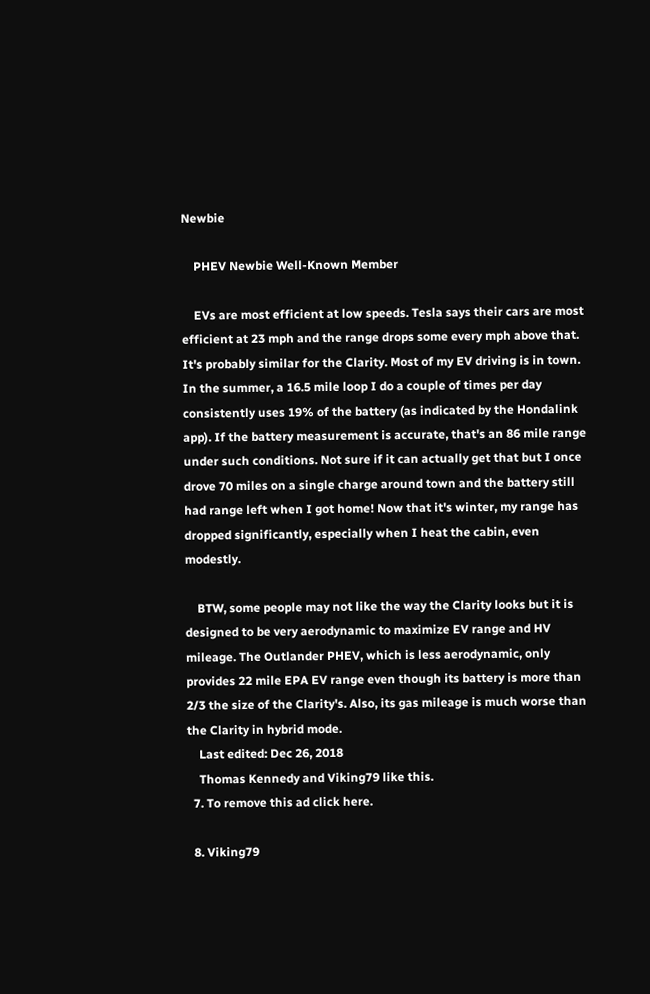Newbie

    PHEV Newbie Well-Known Member

    EVs are most efficient at low speeds. Tesla says their cars are most efficient at 23 mph and the range drops some every mph above that. It's probably similar for the Clarity. Most of my EV driving is in town. In the summer, a 16.5 mile loop I do a couple of times per day consistently uses 19% of the battery (as indicated by the Hondalink app). If the battery measurement is accurate, that's an 86 mile range under such conditions. Not sure if it can actually get that but I once drove 70 miles on a single charge around town and the battery still had range left when I got home! Now that it's winter, my range has dropped significantly, especially when I heat the cabin, even modestly.

    BTW, some people may not like the way the Clarity looks but it is designed to be very aerodynamic to maximize EV range and HV mileage. The Outlander PHEV, which is less aerodynamic, only provides 22 mile EPA EV range even though its battery is more than 2/3 the size of the Clarity's. Also, its gas mileage is much worse than the Clarity in hybrid mode.
    Last edited: Dec 26, 2018
    Thomas Kennedy and Viking79 like this.
  7. To remove this ad click here.

  8. Viking79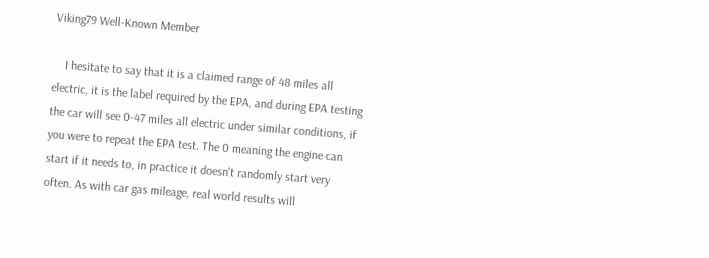Viking79 Well-Known Member

    I hesitate to say that it is a claimed range of 48 miles all electric, it is the label required by the EPA, and during EPA testing the car will see 0-47 miles all electric under similar conditions, if you were to repeat the EPA test. The 0 meaning the engine can start if it needs to, in practice it doesn't randomly start very often. As with car gas mileage, real world results will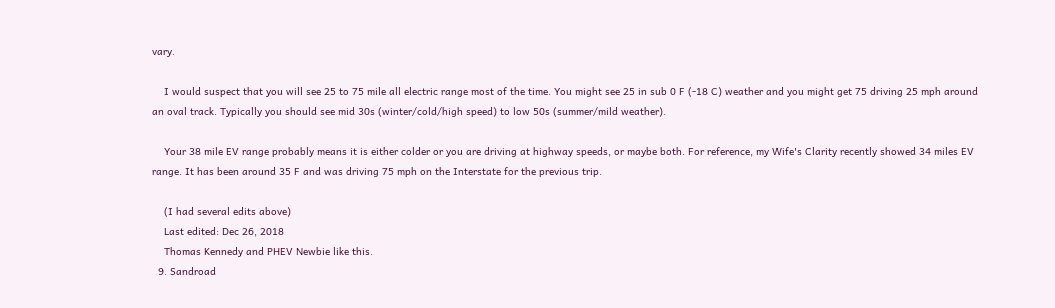vary.

    I would suspect that you will see 25 to 75 mile all electric range most of the time. You might see 25 in sub 0 F (-18 C) weather and you might get 75 driving 25 mph around an oval track. Typically you should see mid 30s (winter/cold/high speed) to low 50s (summer/mild weather).

    Your 38 mile EV range probably means it is either colder or you are driving at highway speeds, or maybe both. For reference, my Wife's Clarity recently showed 34 miles EV range. It has been around 35 F and was driving 75 mph on the Interstate for the previous trip.

    (I had several edits above)
    Last edited: Dec 26, 2018
    Thomas Kennedy and PHEV Newbie like this.
  9. Sandroad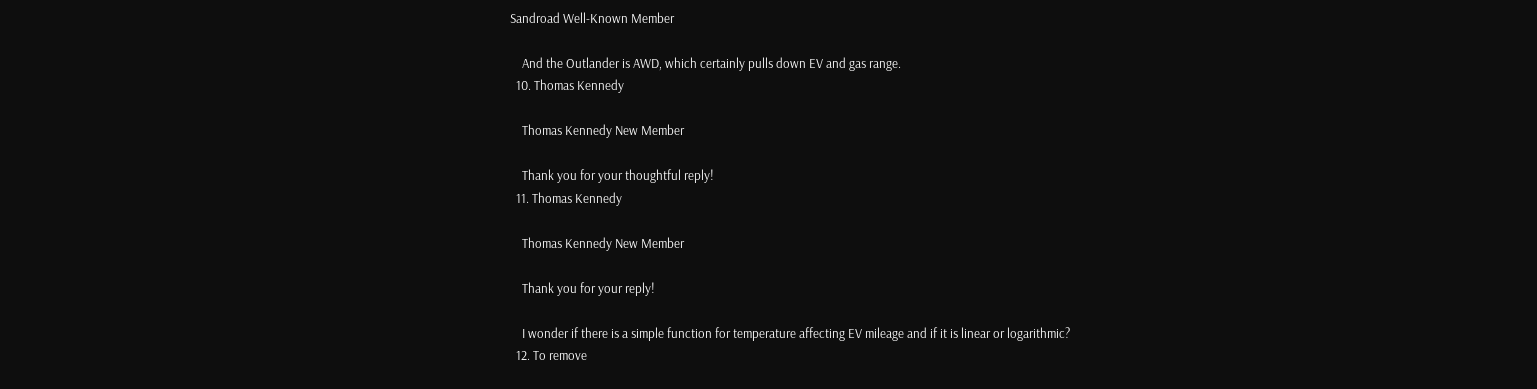Sandroad Well-Known Member

    And the Outlander is AWD, which certainly pulls down EV and gas range.
  10. Thomas Kennedy

    Thomas Kennedy New Member

    Thank you for your thoughtful reply!
  11. Thomas Kennedy

    Thomas Kennedy New Member

    Thank you for your reply!

    I wonder if there is a simple function for temperature affecting EV mileage and if it is linear or logarithmic?
  12. To remove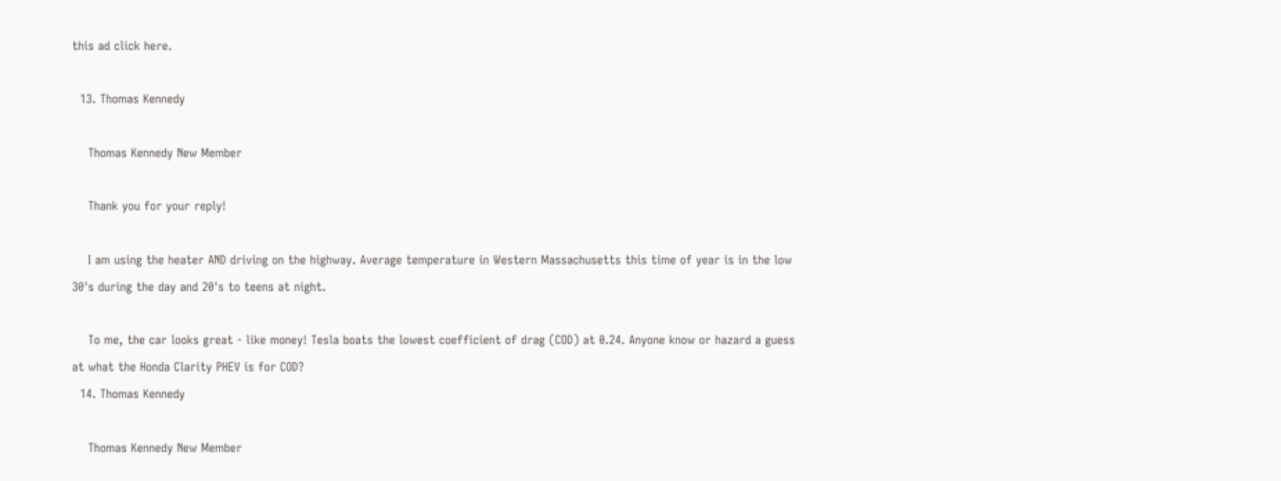this ad click here.

  13. Thomas Kennedy

    Thomas Kennedy New Member

    Thank you for your reply!

    I am using the heater AND driving on the highway. Average temperature in Western Massachusetts this time of year is in the low 30's during the day and 20's to teens at night.

    To me, the car looks great - like money! Tesla boats the lowest coefficient of drag (COD) at 0.24. Anyone know or hazard a guess at what the Honda Clarity PHEV is for COD?
  14. Thomas Kennedy

    Thomas Kennedy New Member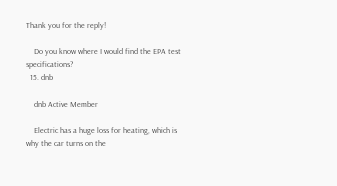Thank you for the reply!

    Do you know where I would find the EPA test specifications?
  15. dnb

    dnb Active Member

    Electric has a huge loss for heating, which is why the car turns on the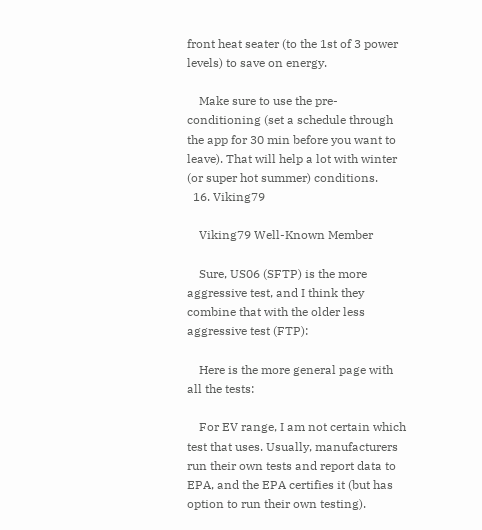front heat seater (to the 1st of 3 power levels) to save on energy.

    Make sure to use the pre-conditioning (set a schedule through the app for 30 min before you want to leave). That will help a lot with winter (or super hot summer) conditions.
  16. Viking79

    Viking79 Well-Known Member

    Sure, US06 (SFTP) is the more aggressive test, and I think they combine that with the older less aggressive test (FTP):

    Here is the more general page with all the tests:

    For EV range, I am not certain which test that uses. Usually, manufacturers run their own tests and report data to EPA, and the EPA certifies it (but has option to run their own testing).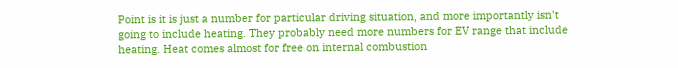Point is it is just a number for particular driving situation, and more importantly isn't going to include heating. They probably need more numbers for EV range that include heating. Heat comes almost for free on internal combustion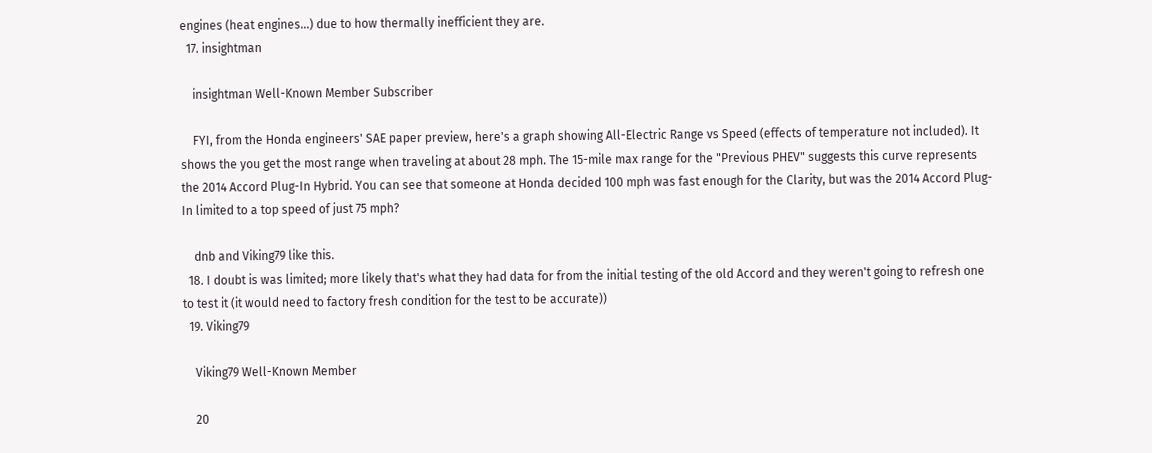engines (heat engines...) due to how thermally inefficient they are.
  17. insightman

    insightman Well-Known Member Subscriber

    FYI, from the Honda engineers' SAE paper preview, here's a graph showing All-Electric Range vs Speed (effects of temperature not included). It shows the you get the most range when traveling at about 28 mph. The 15-mile max range for the "Previous PHEV" suggests this curve represents the 2014 Accord Plug-In Hybrid. You can see that someone at Honda decided 100 mph was fast enough for the Clarity, but was the 2014 Accord Plug-In limited to a top speed of just 75 mph?

    dnb and Viking79 like this.
  18. I doubt is was limited; more likely that's what they had data for from the initial testing of the old Accord and they weren't going to refresh one to test it (it would need to factory fresh condition for the test to be accurate))
  19. Viking79

    Viking79 Well-Known Member

    20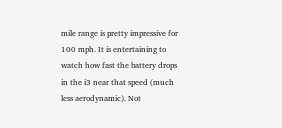mile range is pretty impressive for 100 mph. It is entertaining to watch how fast the battery drops in the i3 near that speed (much less aerodynamic). Not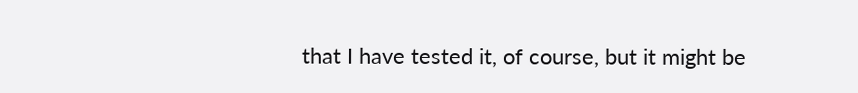that I have tested it, of course, but it might be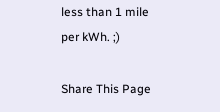less than 1 mile per kWh. ;)

Share This Page